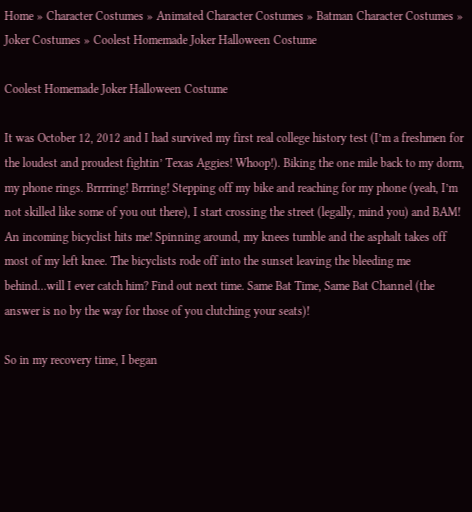Home » Character Costumes » Animated Character Costumes » Batman Character Costumes » Joker Costumes » Coolest Homemade Joker Halloween Costume

Coolest Homemade Joker Halloween Costume

It was October 12, 2012 and I had survived my first real college history test (I’m a freshmen for the loudest and proudest fightin’ Texas Aggies! Whoop!). Biking the one mile back to my dorm, my phone rings. Brrrring! Brrring! Stepping off my bike and reaching for my phone (yeah, I’m not skilled like some of you out there), I start crossing the street (legally, mind you) and BAM! An incoming bicyclist hits me! Spinning around, my knees tumble and the asphalt takes off most of my left knee. The bicyclists rode off into the sunset leaving the bleeding me behind…will I ever catch him? Find out next time. Same Bat Time, Same Bat Channel (the answer is no by the way for those of you clutching your seats)!

So in my recovery time, I began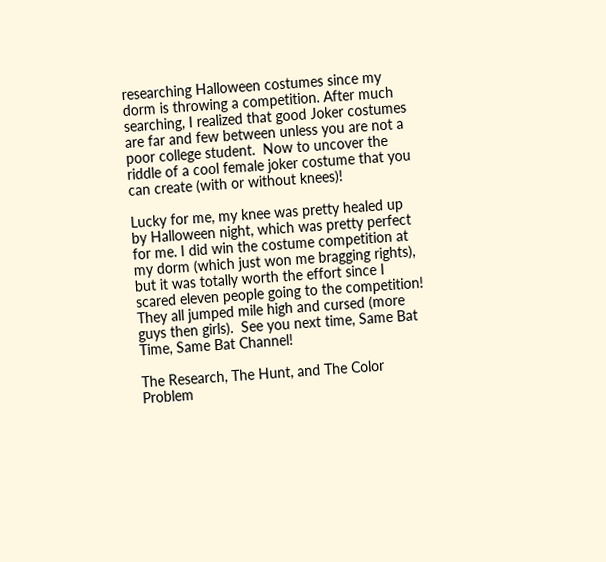researching Halloween costumes since my dorm is throwing a competition. After much searching, I realized that good Joker costumes are far and few between unless you are not a poor college student.  Now to uncover the riddle of a cool female joker costume that you can create (with or without knees)!

Lucky for me, my knee was pretty healed up by Halloween night, which was pretty perfect for me. I did win the costume competition at my dorm (which just won me bragging rights), but it was totally worth the effort since I scared eleven people going to the competition! They all jumped mile high and cursed (more guys then girls).  See you next time, Same Bat Time, Same Bat Channel!

The Research, The Hunt, and The Color Problem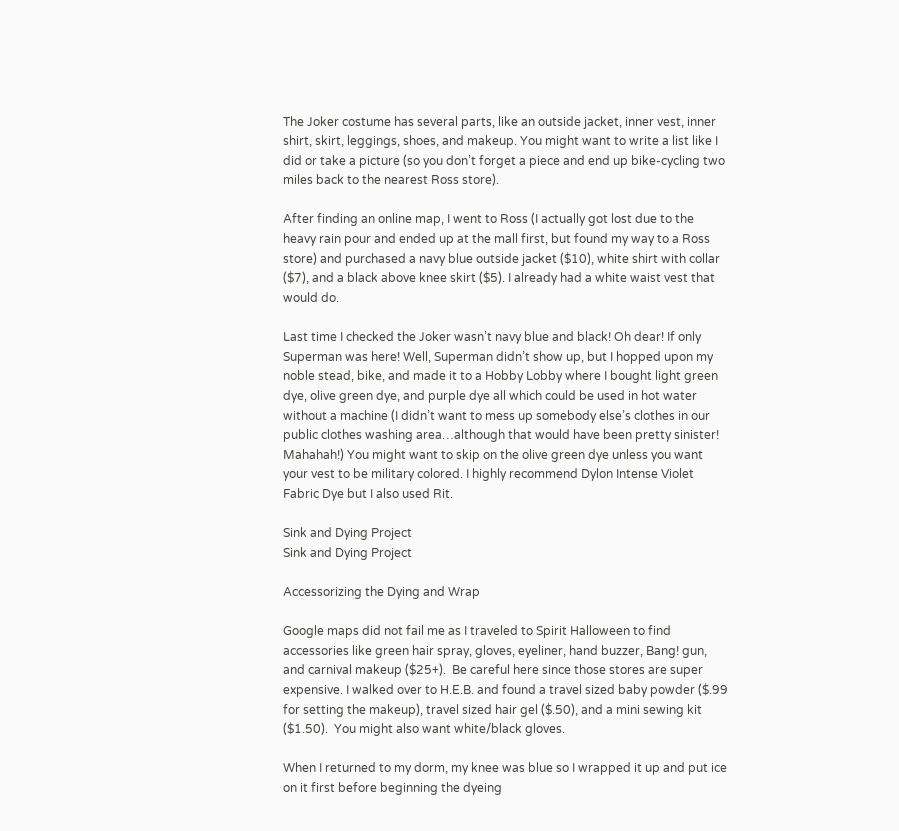The Joker costume has several parts, like an outside jacket, inner vest, inner shirt, skirt, leggings, shoes, and makeup. You might want to write a list like I did or take a picture (so you don’t forget a piece and end up bike-cycling two miles back to the nearest Ross store).

After finding an online map, I went to Ross (I actually got lost due to the heavy rain pour and ended up at the mall first, but found my way to a Ross store) and purchased a navy blue outside jacket ($10), white shirt with collar ($7), and a black above knee skirt ($5). I already had a white waist vest that would do.

Last time I checked the Joker wasn’t navy blue and black! Oh dear! If only Superman was here! Well, Superman didn’t show up, but I hopped upon my noble stead, bike, and made it to a Hobby Lobby where I bought light green dye, olive green dye, and purple dye all which could be used in hot water without a machine (I didn’t want to mess up somebody else’s clothes in our public clothes washing area…although that would have been pretty sinister! Mahahah!) You might want to skip on the olive green dye unless you want your vest to be military colored. I highly recommend Dylon Intense Violet Fabric Dye but I also used Rit.

Sink and Dying Project
Sink and Dying Project

Accessorizing the Dying and Wrap

Google maps did not fail me as I traveled to Spirit Halloween to find accessories like green hair spray, gloves, eyeliner, hand buzzer, Bang! gun, and carnival makeup ($25+).  Be careful here since those stores are super expensive. I walked over to H.E.B. and found a travel sized baby powder ($.99 for setting the makeup), travel sized hair gel ($.50), and a mini sewing kit ($1.50).  You might also want white/black gloves.

When I returned to my dorm, my knee was blue so I wrapped it up and put ice on it first before beginning the dyeing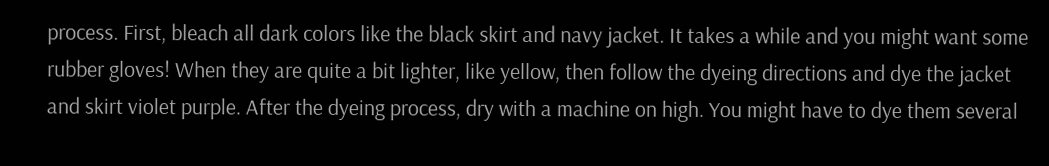process. First, bleach all dark colors like the black skirt and navy jacket. It takes a while and you might want some rubber gloves! When they are quite a bit lighter, like yellow, then follow the dyeing directions and dye the jacket and skirt violet purple. After the dyeing process, dry with a machine on high. You might have to dye them several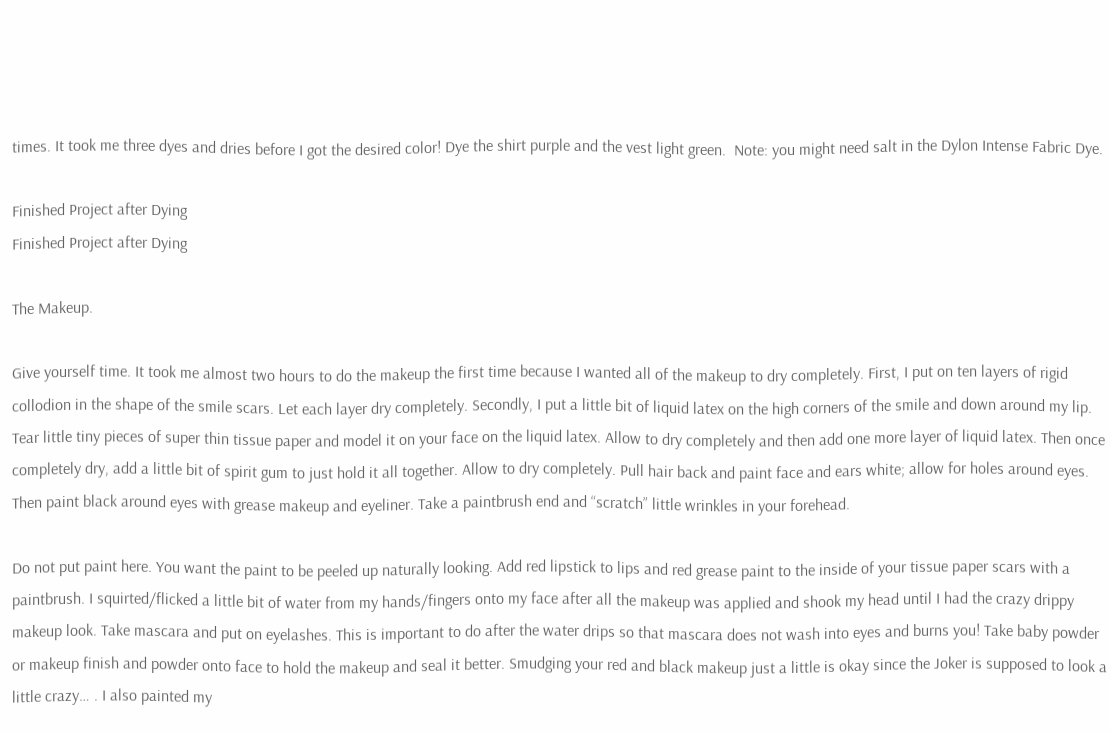times. It took me three dyes and dries before I got the desired color! Dye the shirt purple and the vest light green.  Note: you might need salt in the Dylon Intense Fabric Dye.

Finished Project after Dying
Finished Project after Dying

The Makeup.

Give yourself time. It took me almost two hours to do the makeup the first time because I wanted all of the makeup to dry completely. First, I put on ten layers of rigid collodion in the shape of the smile scars. Let each layer dry completely. Secondly, I put a little bit of liquid latex on the high corners of the smile and down around my lip. Tear little tiny pieces of super thin tissue paper and model it on your face on the liquid latex. Allow to dry completely and then add one more layer of liquid latex. Then once completely dry, add a little bit of spirit gum to just hold it all together. Allow to dry completely. Pull hair back and paint face and ears white; allow for holes around eyes. Then paint black around eyes with grease makeup and eyeliner. Take a paintbrush end and “scratch” little wrinkles in your forehead.

Do not put paint here. You want the paint to be peeled up naturally looking. Add red lipstick to lips and red grease paint to the inside of your tissue paper scars with a paintbrush. I squirted/flicked a little bit of water from my hands/fingers onto my face after all the makeup was applied and shook my head until I had the crazy drippy makeup look. Take mascara and put on eyelashes. This is important to do after the water drips so that mascara does not wash into eyes and burns you! Take baby powder or makeup finish and powder onto face to hold the makeup and seal it better. Smudging your red and black makeup just a little is okay since the Joker is supposed to look a little crazy… . I also painted my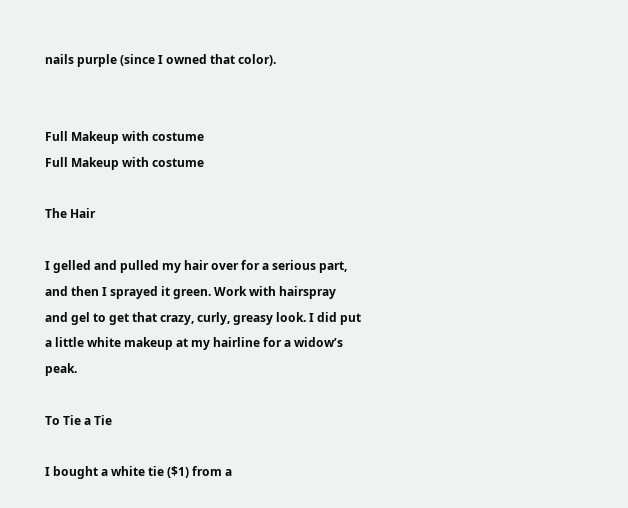nails purple (since I owned that color).


Full Makeup with costume
Full Makeup with costume

The Hair

I gelled and pulled my hair over for a serious part, and then I sprayed it green. Work with hairspray and gel to get that crazy, curly, greasy look. I did put a little white makeup at my hairline for a widow’s peak.

To Tie a Tie

I bought a white tie ($1) from a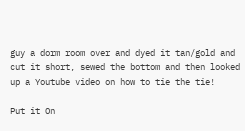guy a dorm room over and dyed it tan/gold and cut it short, sewed the bottom and then looked up a Youtube video on how to tie the tie!

Put it On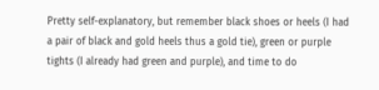Pretty self-explanatory, but remember black shoes or heels (I had a pair of black and gold heels thus a gold tie), green or purple tights (I already had green and purple), and time to do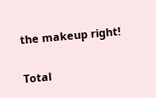the makeup right!

Total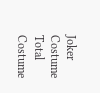Joker Costume
Total Costume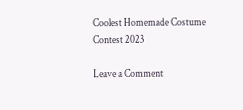Coolest Homemade Costume Contest 2023

Leave a Comment